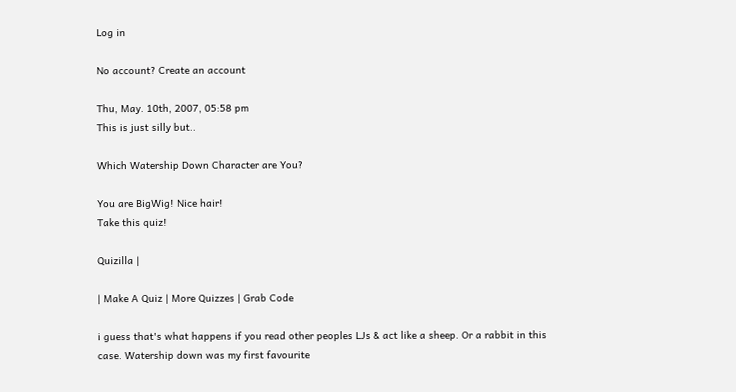Log in

No account? Create an account

Thu, May. 10th, 2007, 05:58 pm
This is just silly but..

Which Watership Down Character are You?

You are BigWig! Nice hair!
Take this quiz!

Quizilla |

| Make A Quiz | More Quizzes | Grab Code

i guess that's what happens if you read other peoples LJs & act like a sheep. Or a rabbit in this case. Watership down was my first favourite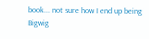book... not sure how I end up being Bigwig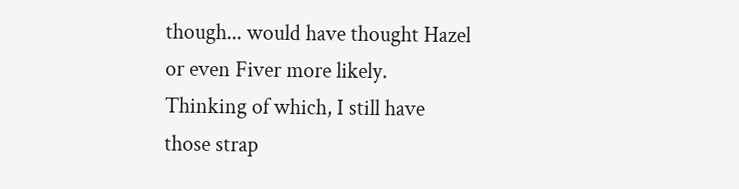though... would have thought Hazel or even Fiver more likely.
Thinking of which, I still have those strap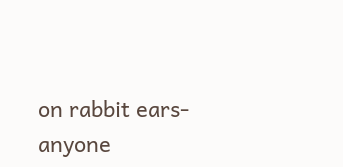on rabbit ears- anyone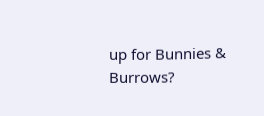up for Bunnies & Burrows?